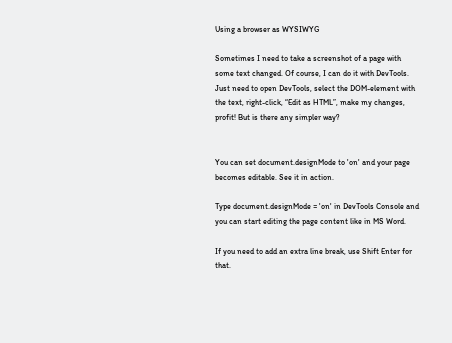Using a browser as WYSIWYG

Sometimes I need to take a screenshot of a page with some text changed. Of course, I can do it with DevTools. Just need to open DevTools, select the DOM-element with the text, right-click, “Edit as HTML”, make my changes, profit! But is there any simpler way?


You can set document.designMode to 'on' and your page becomes editable. See it in action.

Type document.designMode = 'on' in DevTools Console and you can start editing the page content like in MS Word.

If you need to add an extra line break, use Shift Enter for that.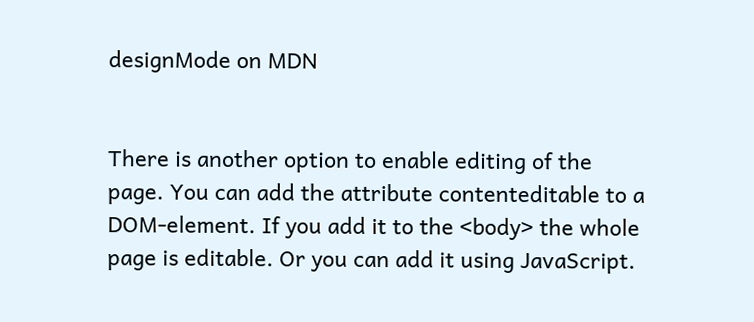designMode on MDN


There is another option to enable editing of the page. You can add the attribute contenteditable to a DOM-element. If you add it to the <body> the whole page is editable. Or you can add it using JavaScript.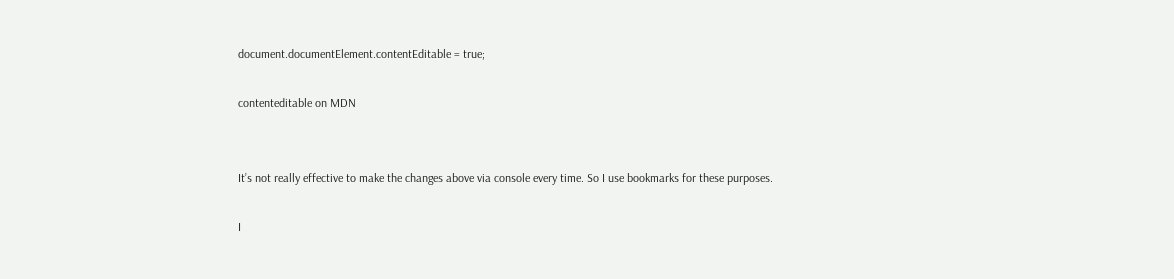document.documentElement.contentEditable = true;

contenteditable on MDN


It’s not really effective to make the changes above via console every time. So I use bookmarks for these purposes.

I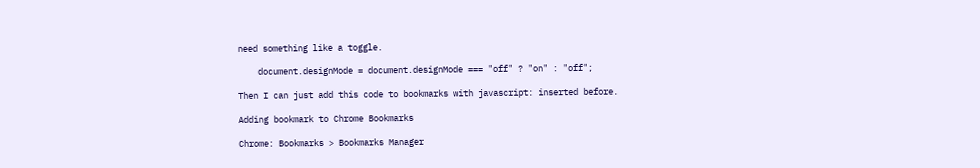need something like a toggle.

    document.designMode = document.designMode === "off" ? "on" : "off";

Then I can just add this code to bookmarks with javascript: inserted before.

Adding bookmark to Chrome Bookmarks

Chrome: Bookmarks > Bookmarks Manager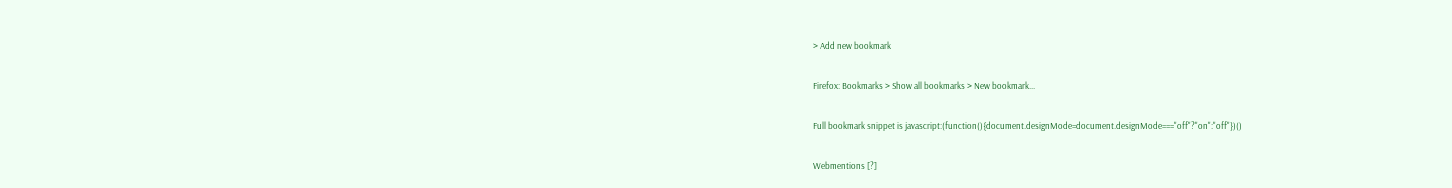> Add new bookmark

Firefox: Bookmarks > Show all bookmarks > New bookmark...

Full bookmark snippet is javascript:(function(){document.designMode=document.designMode==="off"?"on":"off"})()

Webmentions [?]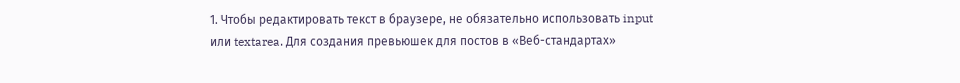1. Чтобы редактировать текст в браузере, не обязательно использовать input или textarea. Для создания превьюшек для постов в «Веб-стандартах»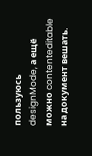пользуюсь designMode, а ещё можно contenteditable на документ вешать.